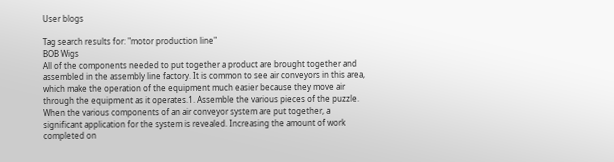User blogs

Tag search results for: "motor production line"
BOB Wigs
All of the components needed to put together a product are brought together and assembled in the assembly line factory. It is common to see air conveyors in this area, which make the operation of the equipment much easier because they move air through the equipment as it operates.1. Assemble the various pieces of the puzzle. When the various components of an air conveyor system are put together, a significant application for the system is revealed. Increasing the amount of work completed on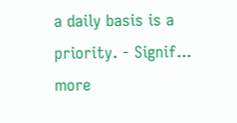a daily basis is a priority. - Signif... more